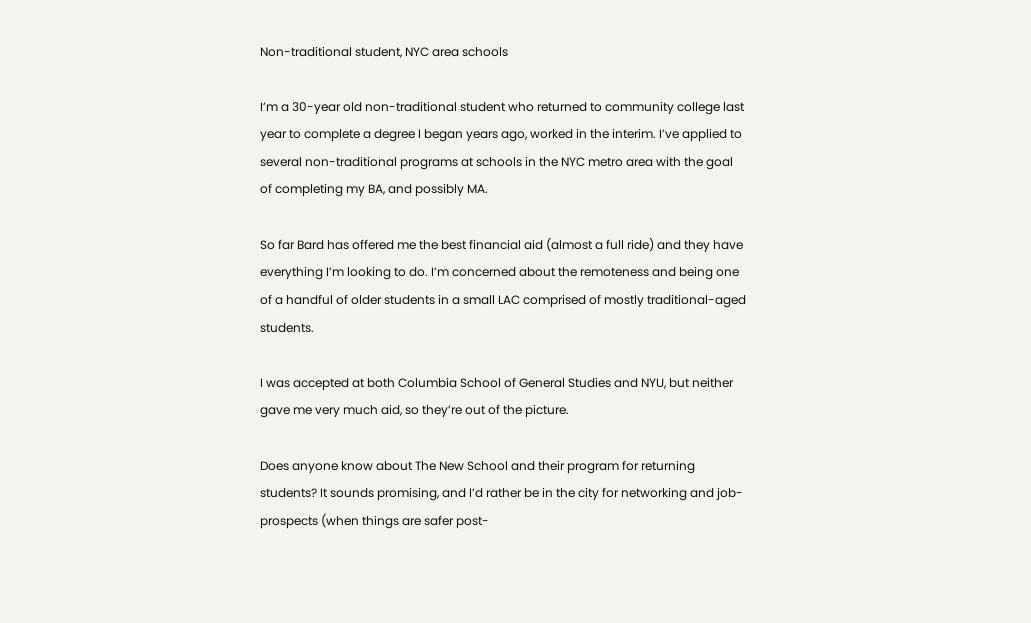Non-traditional student, NYC area schools

I’m a 30-year old non-traditional student who returned to community college last year to complete a degree I began years ago, worked in the interim. I’ve applied to several non-traditional programs at schools in the NYC metro area with the goal of completing my BA, and possibly MA.

So far Bard has offered me the best financial aid (almost a full ride) and they have everything I’m looking to do. I’m concerned about the remoteness and being one of a handful of older students in a small LAC comprised of mostly traditional-aged students.

I was accepted at both Columbia School of General Studies and NYU, but neither gave me very much aid, so they’re out of the picture.

Does anyone know about The New School and their program for returning students? It sounds promising, and I’d rather be in the city for networking and job-prospects (when things are safer post-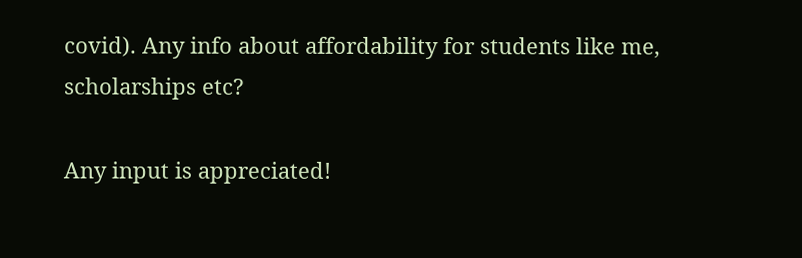covid). Any info about affordability for students like me, scholarships etc?

Any input is appreciated!